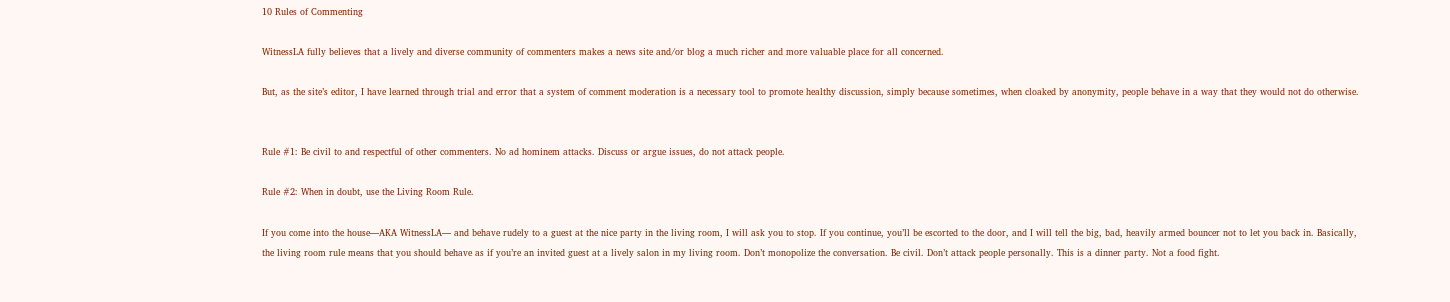10 Rules of Commenting

WitnessLA fully believes that a lively and diverse community of commenters makes a news site and/or blog a much richer and more valuable place for all concerned.

But, as the site’s editor, I have learned through trial and error that a system of comment moderation is a necessary tool to promote healthy discussion, simply because sometimes, when cloaked by anonymity, people behave in a way that they would not do otherwise.


Rule #1: Be civil to and respectful of other commenters. No ad hominem attacks. Discuss or argue issues, do not attack people.

Rule #2: When in doubt, use the Living Room Rule.

If you come into the house—AKA WitnessLA— and behave rudely to a guest at the nice party in the living room, I will ask you to stop. If you continue, you’ll be escorted to the door, and I will tell the big, bad, heavily armed bouncer not to let you back in. Basically, the living room rule means that you should behave as if you’re an invited guest at a lively salon in my living room. Don’t monopolize the conversation. Be civil. Don’t attack people personally. This is a dinner party. Not a food fight.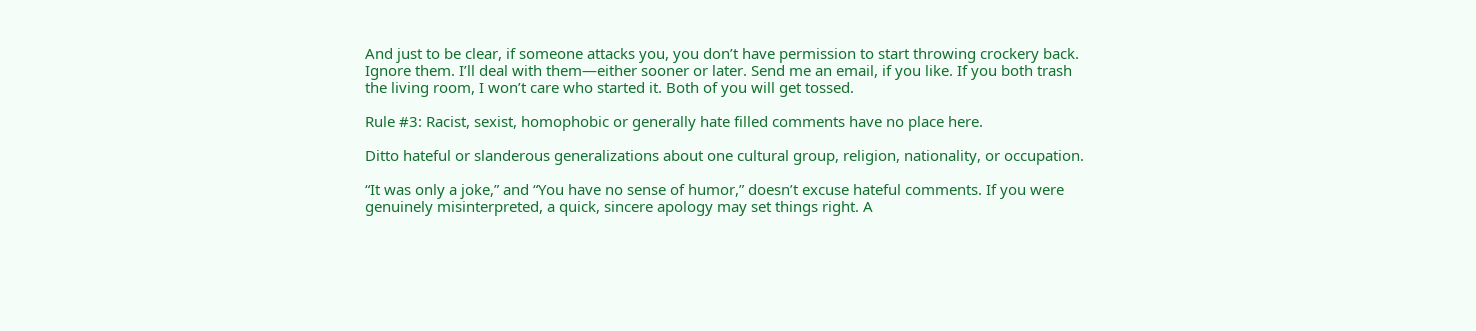And just to be clear, if someone attacks you, you don’t have permission to start throwing crockery back. Ignore them. I’ll deal with them—either sooner or later. Send me an email, if you like. If you both trash the living room, I won’t care who started it. Both of you will get tossed.

Rule #3: Racist, sexist, homophobic or generally hate filled comments have no place here.

Ditto hateful or slanderous generalizations about one cultural group, religion, nationality, or occupation.

“It was only a joke,” and “You have no sense of humor,” doesn’t excuse hateful comments. If you were genuinely misinterpreted, a quick, sincere apology may set things right. A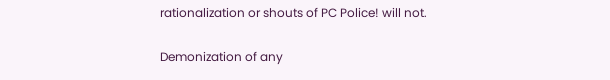rationalization or shouts of PC Police! will not.

Demonization of any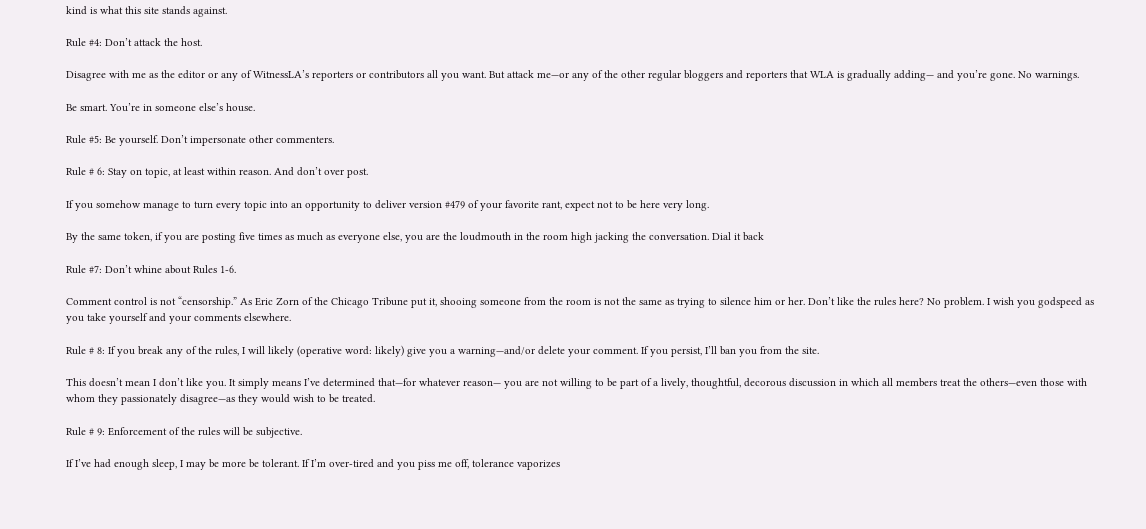kind is what this site stands against.

Rule #4: Don’t attack the host.

Disagree with me as the editor or any of WitnessLA’s reporters or contributors all you want. But attack me—or any of the other regular bloggers and reporters that WLA is gradually adding— and you’re gone. No warnings.

Be smart. You’re in someone else’s house.

Rule #5: Be yourself. Don’t impersonate other commenters.

Rule # 6: Stay on topic, at least within reason. And don’t over post.

If you somehow manage to turn every topic into an opportunity to deliver version #479 of your favorite rant, expect not to be here very long.

By the same token, if you are posting five times as much as everyone else, you are the loudmouth in the room high jacking the conversation. Dial it back

Rule #7: Don’t whine about Rules 1-6.

Comment control is not “censorship.” As Eric Zorn of the Chicago Tribune put it, shooing someone from the room is not the same as trying to silence him or her. Don’t like the rules here? No problem. I wish you godspeed as you take yourself and your comments elsewhere.

Rule # 8: If you break any of the rules, I will likely (operative word: likely) give you a warning—and/or delete your comment. If you persist, I’ll ban you from the site.

This doesn’t mean I don’t like you. It simply means I’ve determined that—for whatever reason— you are not willing to be part of a lively, thoughtful, decorous discussion in which all members treat the others—even those with whom they passionately disagree—as they would wish to be treated.

Rule # 9: Enforcement of the rules will be subjective.

If I’ve had enough sleep, I may be more be tolerant. If I’m over-tired and you piss me off, tolerance vaporizes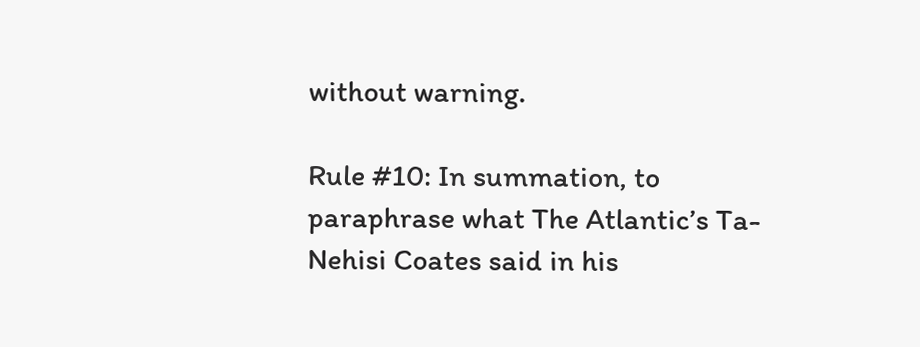without warning.

Rule #10: In summation, to paraphrase what The Atlantic’s Ta-Nehisi Coates said in his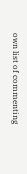own list of commenting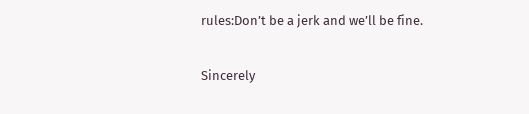rules:Don’t be a jerk and we’ll be fine.

Sincerely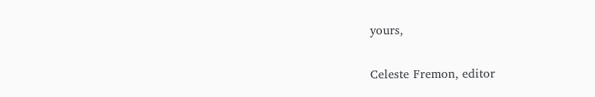yours,

Celeste Fremon, editor